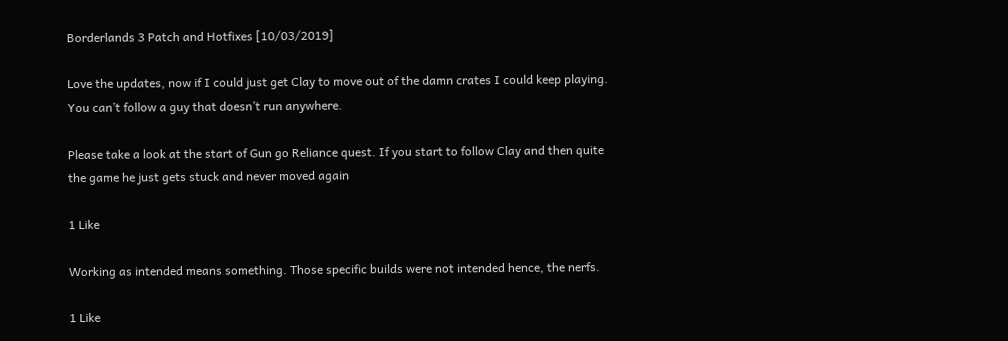Borderlands 3 Patch and Hotfixes [10/03/2019]

Love the updates, now if I could just get Clay to move out of the damn crates I could keep playing. You can’t follow a guy that doesn’t run anywhere.

Please take a look at the start of Gun go Reliance quest. If you start to follow Clay and then quite the game he just gets stuck and never moved again

1 Like

Working as intended means something. Those specific builds were not intended hence, the nerfs.

1 Like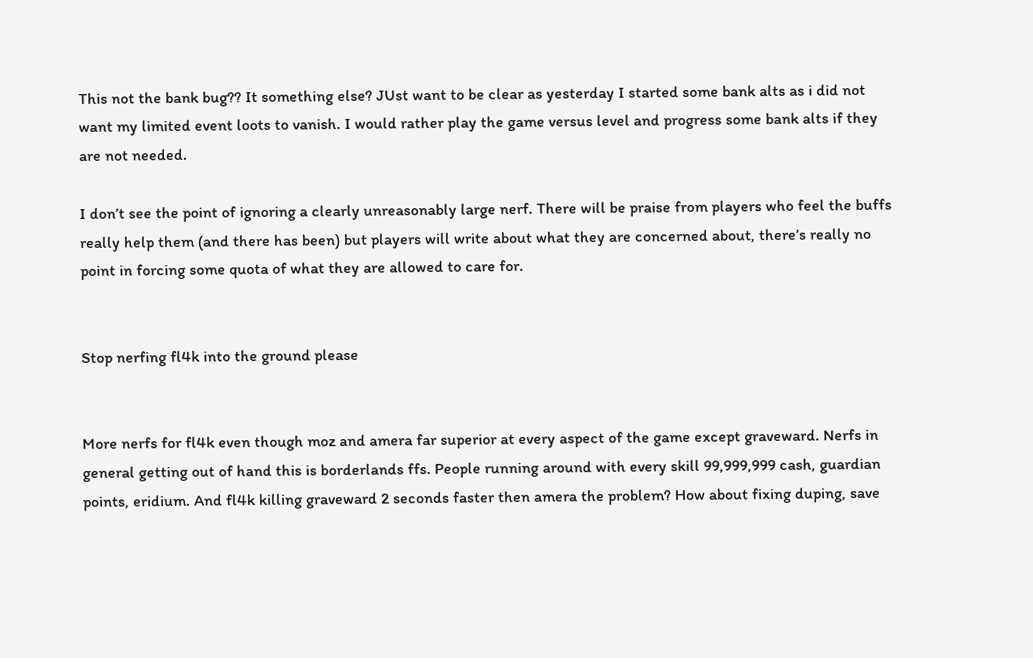This not the bank bug?? It something else? JUst want to be clear as yesterday I started some bank alts as i did not want my limited event loots to vanish. I would rather play the game versus level and progress some bank alts if they are not needed.

I don’t see the point of ignoring a clearly unreasonably large nerf. There will be praise from players who feel the buffs really help them (and there has been) but players will write about what they are concerned about, there’s really no point in forcing some quota of what they are allowed to care for.


Stop nerfing fl4k into the ground please


More nerfs for fl4k even though moz and amera far superior at every aspect of the game except graveward. Nerfs in general getting out of hand this is borderlands ffs. People running around with every skill 99,999,999 cash, guardian points, eridium. And fl4k killing graveward 2 seconds faster then amera the problem? How about fixing duping, save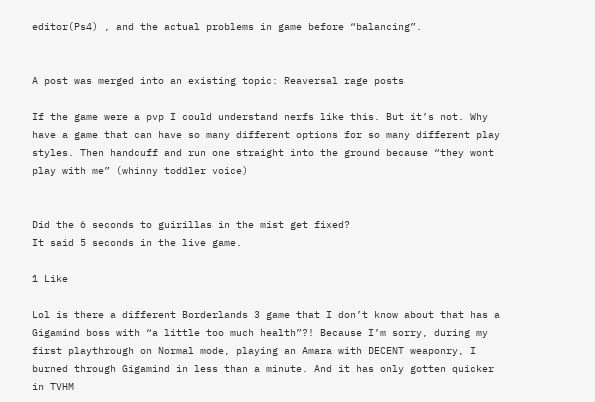editor(Ps4) , and the actual problems in game before “balancing”.


A post was merged into an existing topic: Reaversal rage posts

If the game were a pvp I could understand nerfs like this. But it’s not. Why have a game that can have so many different options for so many different play styles. Then handcuff and run one straight into the ground because “they wont play with me” (whinny toddler voice)


Did the 6 seconds to guirillas in the mist get fixed?
It said 5 seconds in the live game.

1 Like

Lol is there a different Borderlands 3 game that I don’t know about that has a Gigamind boss with “a little too much health”?! Because I’m sorry, during my first playthrough on Normal mode, playing an Amara with DECENT weaponry, I burned through Gigamind in less than a minute. And it has only gotten quicker in TVHM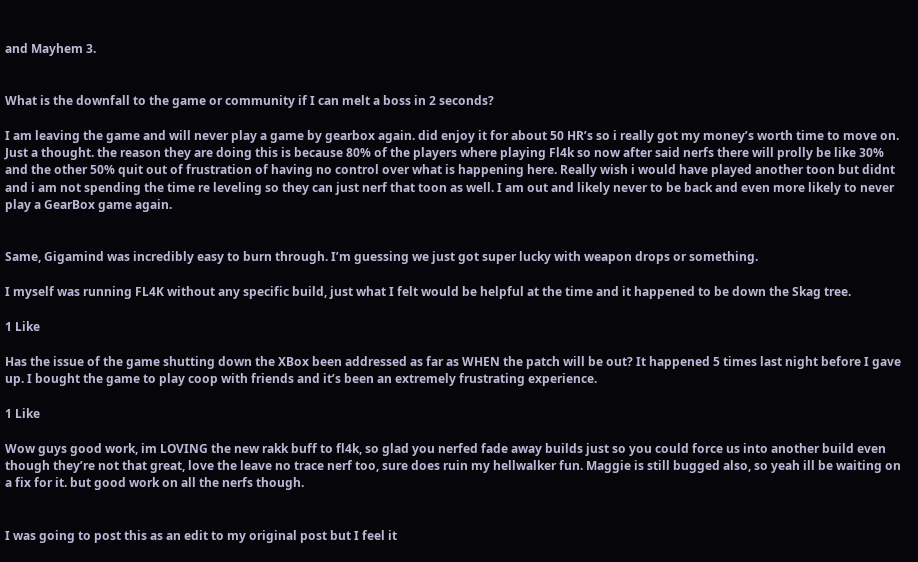and Mayhem 3.


What is the downfall to the game or community if I can melt a boss in 2 seconds?

I am leaving the game and will never play a game by gearbox again. did enjoy it for about 50 HR’s so i really got my money’s worth time to move on. Just a thought. the reason they are doing this is because 80% of the players where playing Fl4k so now after said nerfs there will prolly be like 30% and the other 50% quit out of frustration of having no control over what is happening here. Really wish i would have played another toon but didnt and i am not spending the time re leveling so they can just nerf that toon as well. I am out and likely never to be back and even more likely to never play a GearBox game again.


Same, Gigamind was incredibly easy to burn through. I’m guessing we just got super lucky with weapon drops or something.

I myself was running FL4K without any specific build, just what I felt would be helpful at the time and it happened to be down the Skag tree.

1 Like

Has the issue of the game shutting down the XBox been addressed as far as WHEN the patch will be out? It happened 5 times last night before I gave up. I bought the game to play coop with friends and it’s been an extremely frustrating experience.

1 Like

Wow guys good work, im LOVING the new rakk buff to fl4k, so glad you nerfed fade away builds just so you could force us into another build even though they’re not that great, love the leave no trace nerf too, sure does ruin my hellwalker fun. Maggie is still bugged also, so yeah ill be waiting on a fix for it. but good work on all the nerfs though.


I was going to post this as an edit to my original post but I feel it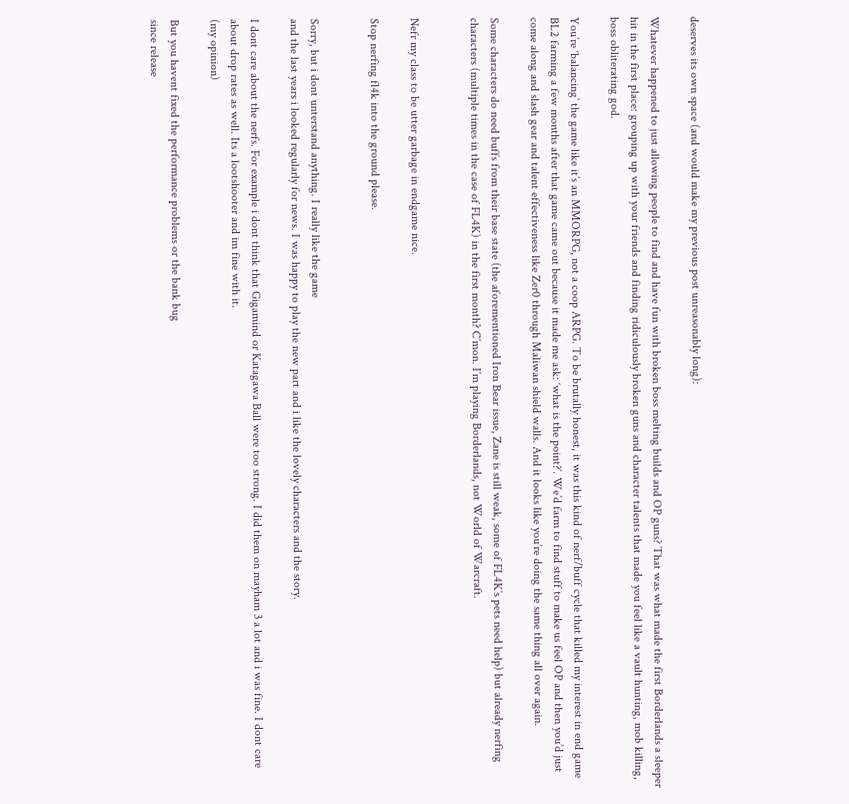deserves its own space (and would make my previous post unreasonably long):

Whatever happened to just allowing people to find and have fun with broken boss melting builds and OP guns? That was what made the first Borderlands a sleeper hit in the first place: grouping up with your friends and finding ridiculously broken guns and character talents that made you feel like a vault hunting, mob killing, boss obliterating god.

You’re ‘balancing’ the game like it’s an MMORPG, not a coop ARPG. To be brutally honest, it was this kind of nerf/buff cycle that killed my interest in end game BL2 farming a few months after that game came out because it made me ask: ‘what is the point?’. We’d farm to find stuff to make us feel OP and then you’d just come along and slash gear and talent effectiveness like Zer0 through Maliwan shield walls. And it looks like you’re doing the same thing all over again.

Some characters do need buffs from their base state (the aforementioned Iron Bear issue, Zane is still weak, some of FL4K’s pets need help) but already nerfing characters (multiple times in the case of FL4K) in the first month? C’mon. I’m playing Borderlands, not World of Warcraft.


Nefr my class to be utter garbage in endgame nice.

Stop nerfing fl4k into the ground please.


Sorry, but i dont unterstand anything. I really like the game
and the last years i looked regularly for news. I was happy to play the new part and i like the lovely characters and the story.

I dont care about the nerfs. For example i dont think that Gigamind or Katagawa Ball were too strong. I did them on mayham 3 a lot and i was fine. I dont care
about drop rates as well. Its a lootshooter and im fine with it.
(my opinion)

But you havent fixed the performance problems or the bank bug
since release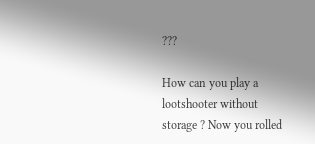???

How can you play a lootshooter without storage ? Now you rolled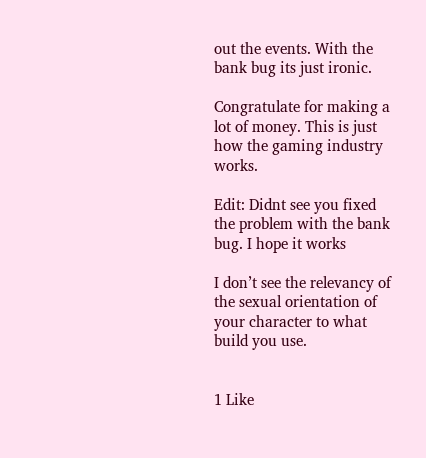out the events. With the bank bug its just ironic.

Congratulate for making a lot of money. This is just how the gaming industry works.

Edit: Didnt see you fixed the problem with the bank bug. I hope it works

I don’t see the relevancy of the sexual orientation of your character to what build you use.


1 Like